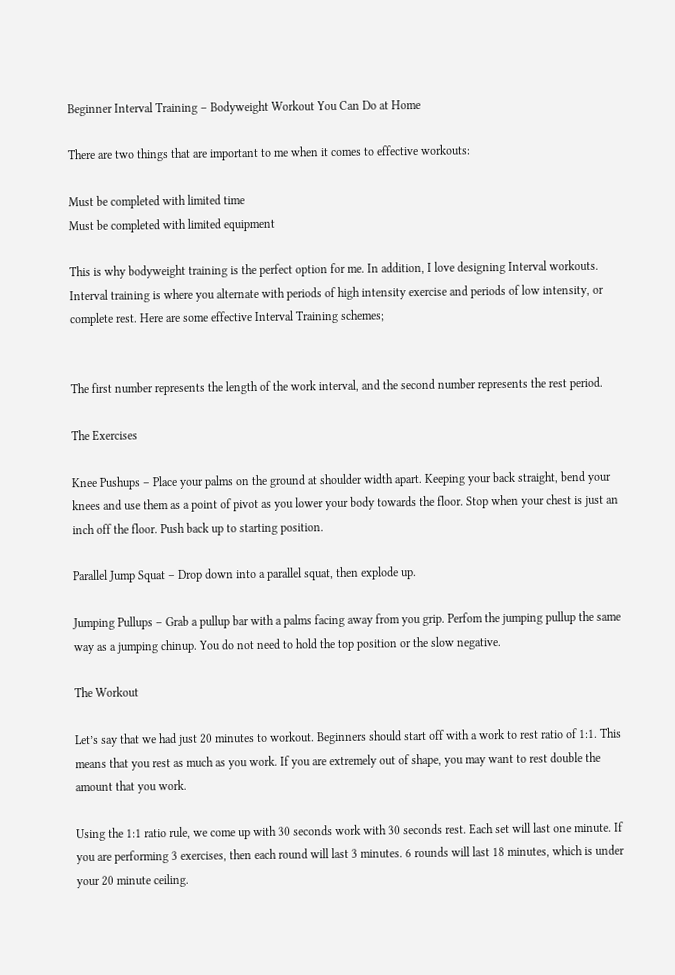Beginner Interval Training – Bodyweight Workout You Can Do at Home

There are two things that are important to me when it comes to effective workouts:

Must be completed with limited time
Must be completed with limited equipment

This is why bodyweight training is the perfect option for me. In addition, I love designing Interval workouts. Interval training is where you alternate with periods of high intensity exercise and periods of low intensity, or complete rest. Here are some effective Interval Training schemes;


The first number represents the length of the work interval, and the second number represents the rest period.

The Exercises

Knee Pushups – Place your palms on the ground at shoulder width apart. Keeping your back straight, bend your knees and use them as a point of pivot as you lower your body towards the floor. Stop when your chest is just an inch off the floor. Push back up to starting position.

Parallel Jump Squat – Drop down into a parallel squat, then explode up.

Jumping Pullups – Grab a pullup bar with a palms facing away from you grip. Perfom the jumping pullup the same way as a jumping chinup. You do not need to hold the top position or the slow negative.

The Workout

Let’s say that we had just 20 minutes to workout. Beginners should start off with a work to rest ratio of 1:1. This means that you rest as much as you work. If you are extremely out of shape, you may want to rest double the amount that you work.

Using the 1:1 ratio rule, we come up with 30 seconds work with 30 seconds rest. Each set will last one minute. If you are performing 3 exercises, then each round will last 3 minutes. 6 rounds will last 18 minutes, which is under your 20 minute ceiling.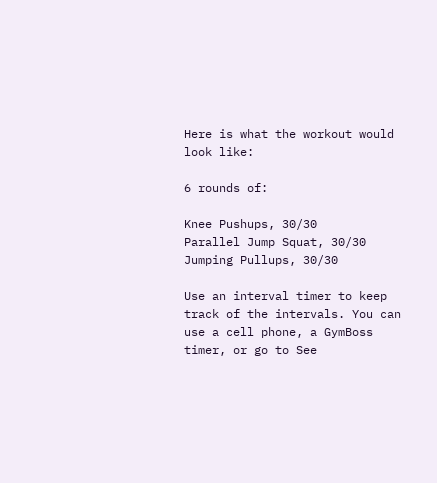Here is what the workout would look like:

6 rounds of:

Knee Pushups, 30/30
Parallel Jump Squat, 30/30
Jumping Pullups, 30/30

Use an interval timer to keep track of the intervals. You can use a cell phone, a GymBoss timer, or go to See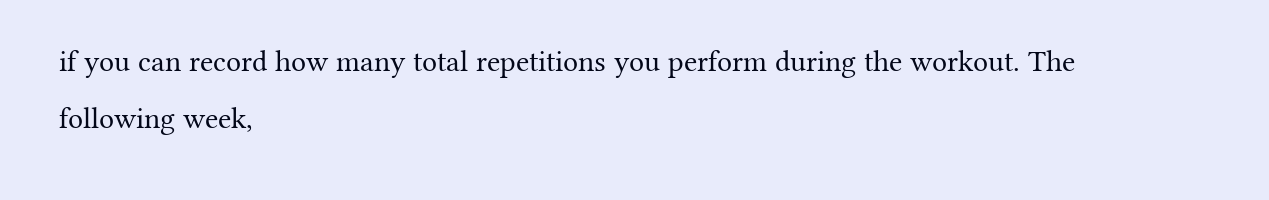if you can record how many total repetitions you perform during the workout. The following week,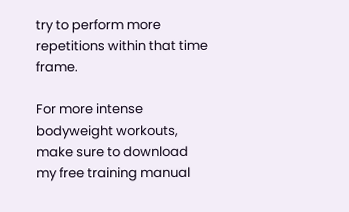try to perform more repetitions within that time frame.

For more intense bodyweight workouts, make sure to download my free training manual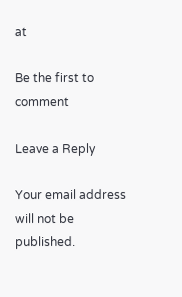at

Be the first to comment

Leave a Reply

Your email address will not be published.